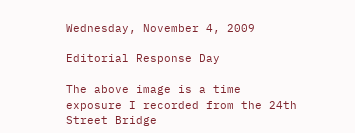Wednesday, November 4, 2009

Editorial Response Day

The above image is a time exposure I recorded from the 24th Street Bridge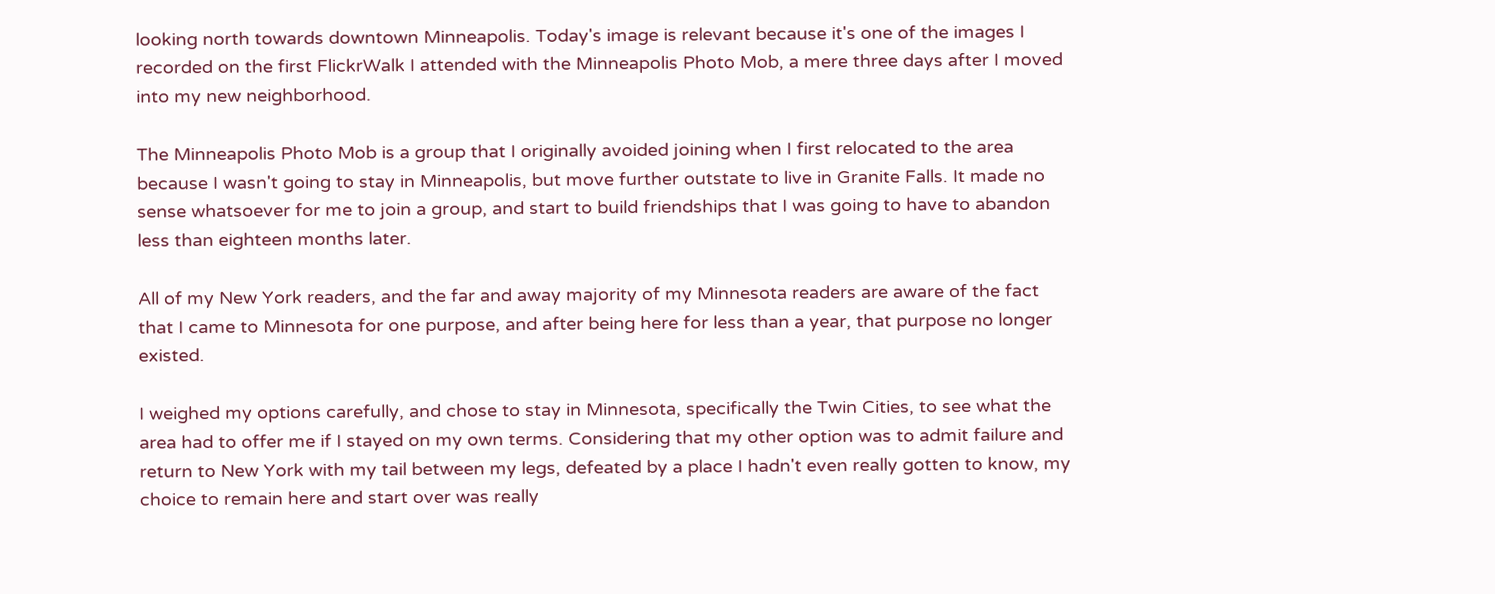looking north towards downtown Minneapolis. Today's image is relevant because it's one of the images I recorded on the first FlickrWalk I attended with the Minneapolis Photo Mob, a mere three days after I moved into my new neighborhood.

The Minneapolis Photo Mob is a group that I originally avoided joining when I first relocated to the area because I wasn't going to stay in Minneapolis, but move further outstate to live in Granite Falls. It made no sense whatsoever for me to join a group, and start to build friendships that I was going to have to abandon less than eighteen months later.

All of my New York readers, and the far and away majority of my Minnesota readers are aware of the fact that I came to Minnesota for one purpose, and after being here for less than a year, that purpose no longer existed.

I weighed my options carefully, and chose to stay in Minnesota, specifically the Twin Cities, to see what the area had to offer me if I stayed on my own terms. Considering that my other option was to admit failure and return to New York with my tail between my legs, defeated by a place I hadn't even really gotten to know, my choice to remain here and start over was really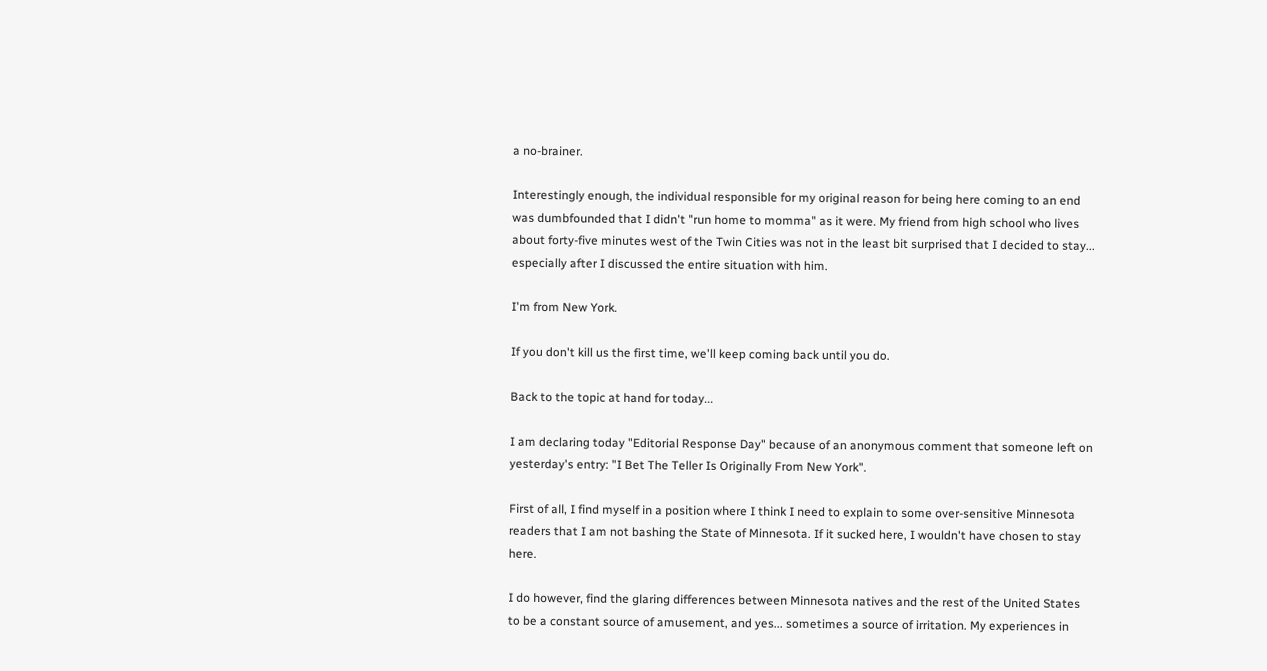a no-brainer.

Interestingly enough, the individual responsible for my original reason for being here coming to an end was dumbfounded that I didn't "run home to momma" as it were. My friend from high school who lives about forty-five minutes west of the Twin Cities was not in the least bit surprised that I decided to stay... especially after I discussed the entire situation with him.

I'm from New York.

If you don't kill us the first time, we'll keep coming back until you do.

Back to the topic at hand for today...

I am declaring today "Editorial Response Day" because of an anonymous comment that someone left on yesterday's entry: "I Bet The Teller Is Originally From New York".

First of all, I find myself in a position where I think I need to explain to some over-sensitive Minnesota readers that I am not bashing the State of Minnesota. If it sucked here, I wouldn't have chosen to stay here.

I do however, find the glaring differences between Minnesota natives and the rest of the United States to be a constant source of amusement, and yes... sometimes a source of irritation. My experiences in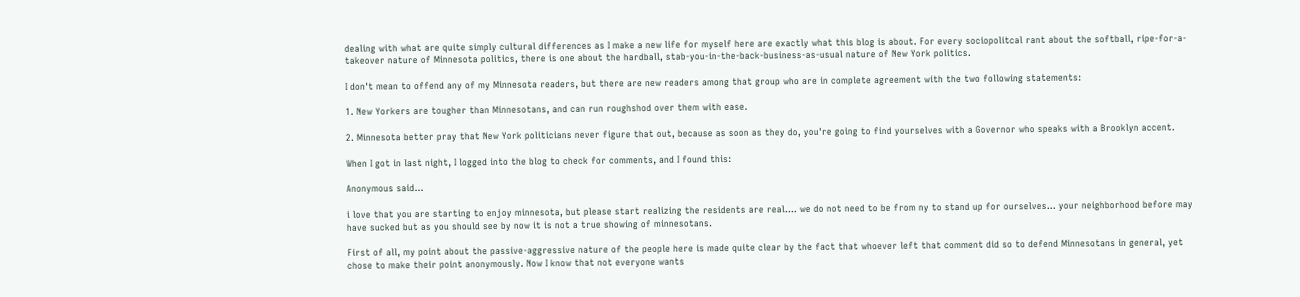dealing with what are quite simply cultural differences as I make a new life for myself here are exactly what this blog is about. For every sociopolitcal rant about the softball, ripe-for-a-takeover nature of Minnesota politics, there is one about the hardball, stab-you-in-the-back-business-as-usual nature of New York politics.

I don't mean to offend any of my Minnesota readers, but there are new readers among that group who are in complete agreement with the two following statements:

1. New Yorkers are tougher than Minnesotans, and can run roughshod over them with ease.

2. Minnesota better pray that New York politicians never figure that out, because as soon as they do, you're going to find yourselves with a Governor who speaks with a Brooklyn accent.

When I got in last night, I logged into the blog to check for comments, and I found this:

Anonymous said...

i love that you are starting to enjoy minnesota, but please start realizing the residents are real.... we do not need to be from ny to stand up for ourselves... your neighborhood before may have sucked but as you should see by now it is not a true showing of minnesotans.

First of all, my point about the passive-aggressive nature of the people here is made quite clear by the fact that whoever left that comment did so to defend Minnesotans in general, yet chose to make their point anonymously. Now I know that not everyone wants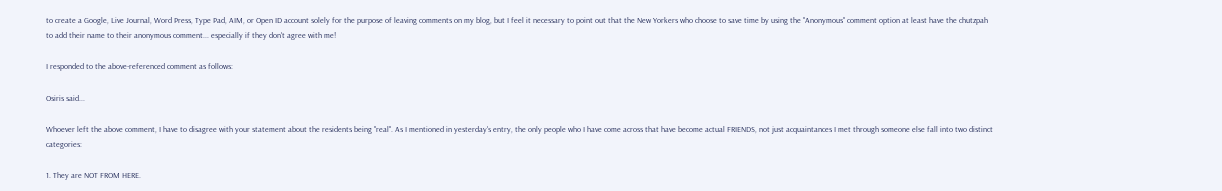to create a Google, Live Journal, Word Press, Type Pad, AIM, or Open ID account solely for the purpose of leaving comments on my blog, but I feel it necessary to point out that the New Yorkers who choose to save time by using the "Anonymous" comment option at least have the chutzpah to add their name to their anonymous comment... especially if they don't agree with me!

I responded to the above-referenced comment as follows:

Osiris said...

Whoever left the above comment, I have to disagree with your statement about the residents being "real". As I mentioned in yesterday's entry, the only people who I have come across that have become actual FRIENDS, not just acquaintances I met through someone else fall into two distinct categories:

1. They are NOT FROM HERE.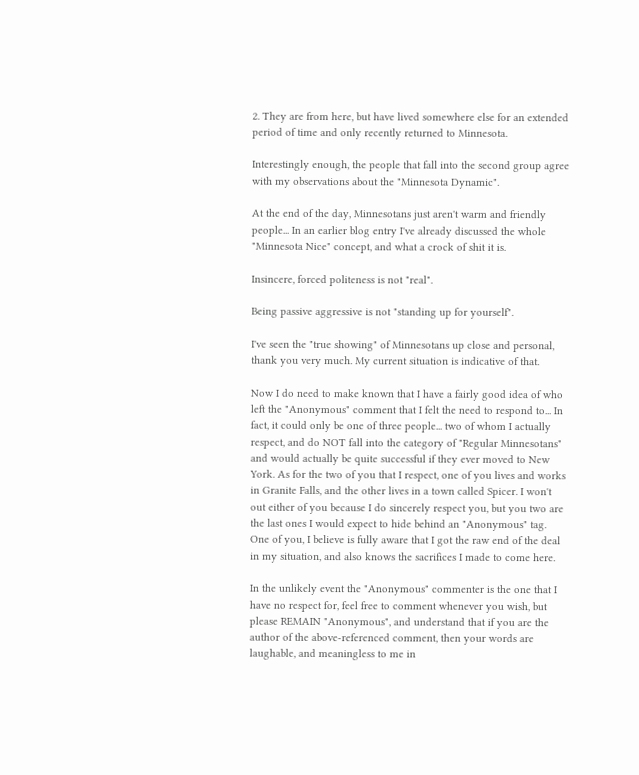2. They are from here, but have lived somewhere else for an extended period of time and only recently returned to Minnesota.

Interestingly enough, the people that fall into the second group agree with my observations about the "Minnesota Dynamic".

At the end of the day, Minnesotans just aren't warm and friendly people... In an earlier blog entry I've already discussed the whole "Minnesota Nice" concept, and what a crock of shit it is.

Insincere, forced politeness is not "real".

Being passive aggressive is not "standing up for yourself".

I've seen the "true showing" of Minnesotans up close and personal, thank you very much. My current situation is indicative of that.

Now I do need to make known that I have a fairly good idea of who left the "Anonymous" comment that I felt the need to respond to... In fact, it could only be one of three people... two of whom I actually respect, and do NOT fall into the category of "Regular Minnesotans" and would actually be quite successful if they ever moved to New York. As for the two of you that I respect, one of you lives and works in Granite Falls, and the other lives in a town called Spicer. I won't out either of you because I do sincerely respect you, but you two are the last ones I would expect to hide behind an "Anonymous" tag. One of you, I believe is fully aware that I got the raw end of the deal in my situation, and also knows the sacrifices I made to come here.

In the unlikely event the "Anonymous" commenter is the one that I have no respect for, feel free to comment whenever you wish, but please REMAIN "Anonymous", and understand that if you are the author of the above-referenced comment, then your words are laughable, and meaningless to me in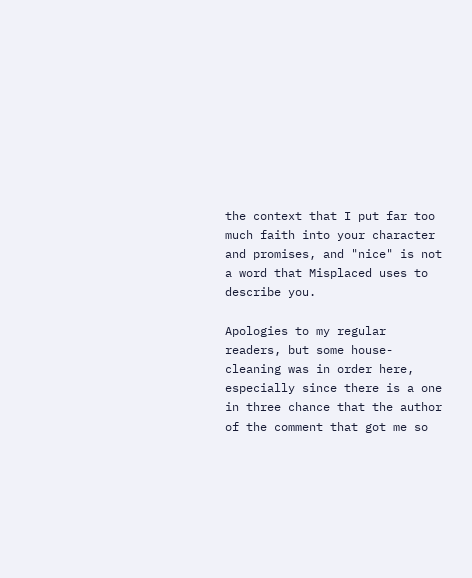the context that I put far too much faith into your character and promises, and "nice" is not a word that Misplaced uses to describe you.

Apologies to my regular readers, but some house-cleaning was in order here, especially since there is a one in three chance that the author of the comment that got me so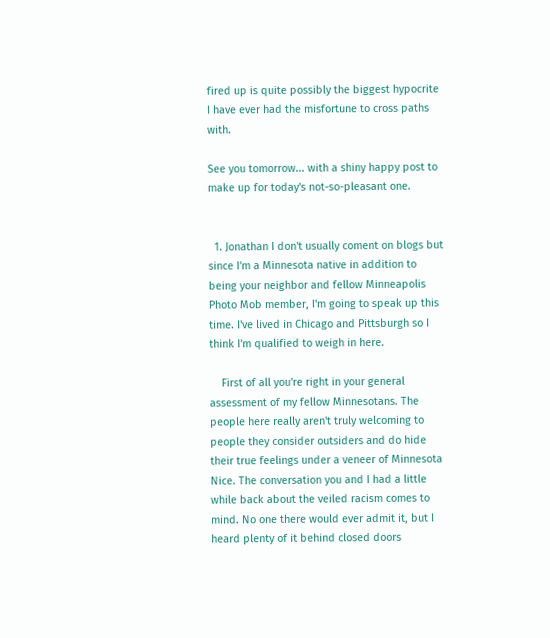fired up is quite possibly the biggest hypocrite I have ever had the misfortune to cross paths with.

See you tomorrow... with a shiny happy post to make up for today's not-so-pleasant one.


  1. Jonathan I don't usually coment on blogs but since I'm a Minnesota native in addition to being your neighbor and fellow Minneapolis Photo Mob member, I'm going to speak up this time. I've lived in Chicago and Pittsburgh so I think I'm qualified to weigh in here.

    First of all you're right in your general assessment of my fellow Minnesotans. The people here really aren't truly welcoming to people they consider outsiders and do hide their true feelings under a veneer of Minnesota Nice. The conversation you and I had a little while back about the veiled racism comes to mind. No one there would ever admit it, but I heard plenty of it behind closed doors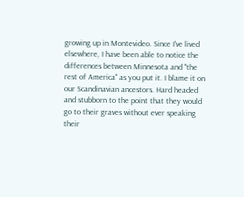growing up in Montevideo. Since I've lived elsewhere, I have been able to notice the differences between Minnesota and "the rest of America" as you put it. I blame it on our Scandinavian ancestors. Hard headed and stubborn to the point that they would go to their graves without ever speaking their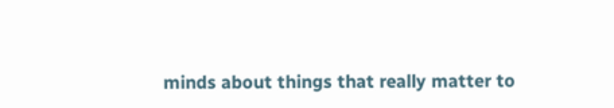minds about things that really matter to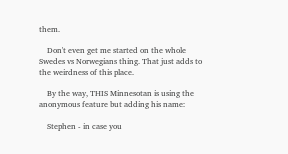them.

    Don't even get me started on the whole Swedes vs Norwegians thing. That just adds to the weirdness of this place.

    By the way, THIS Minnesotan is using the anonymous feature but adding his name:

    Stephen - in case you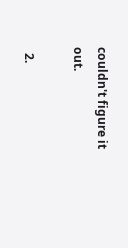couldn't figure it out.

  2.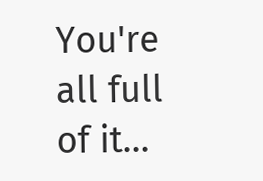You're all full of it...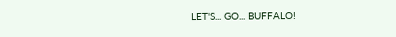LET'S... GO... BUFFALO!